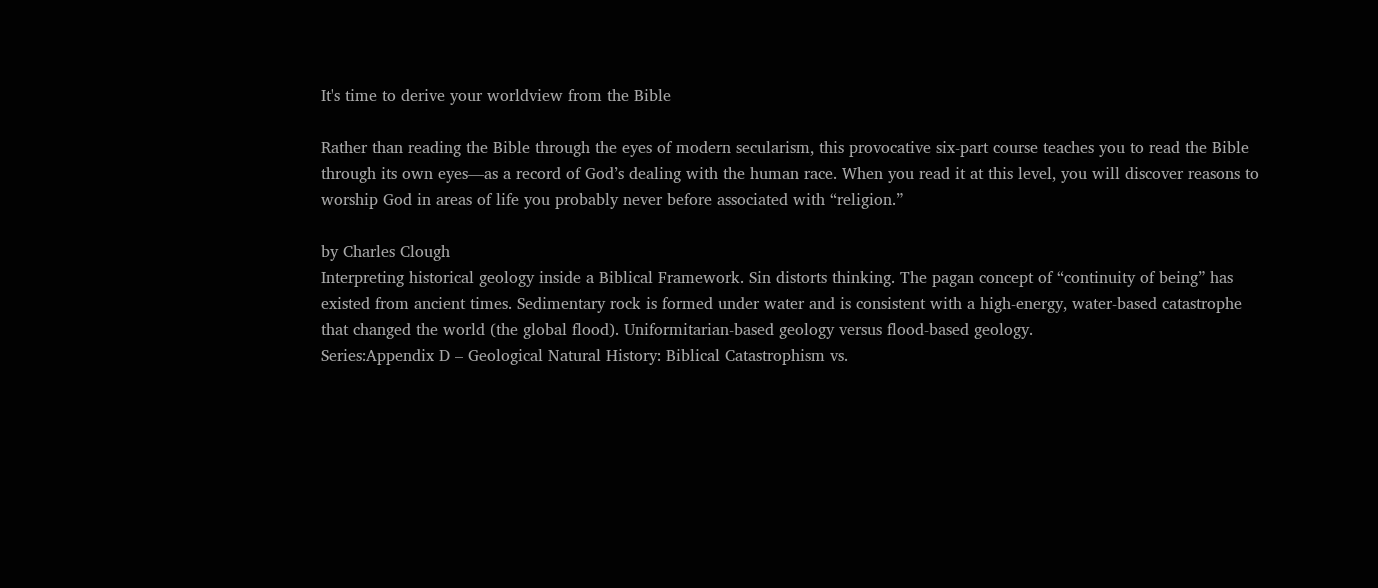It's time to derive your worldview from the Bible

Rather than reading the Bible through the eyes of modern secularism, this provocative six-part course teaches you to read the Bible through its own eyes—as a record of God’s dealing with the human race. When you read it at this level, you will discover reasons to worship God in areas of life you probably never before associated with “religion.”

by Charles Clough
Interpreting historical geology inside a Biblical Framework. Sin distorts thinking. The pagan concept of “continuity of being” has existed from ancient times. Sedimentary rock is formed under water and is consistent with a high-energy, water-based catastrophe that changed the world (the global flood). Uniformitarian-based geology versus flood-based geology.
Series:Appendix D – Geological Natural History: Biblical Catastrophism vs.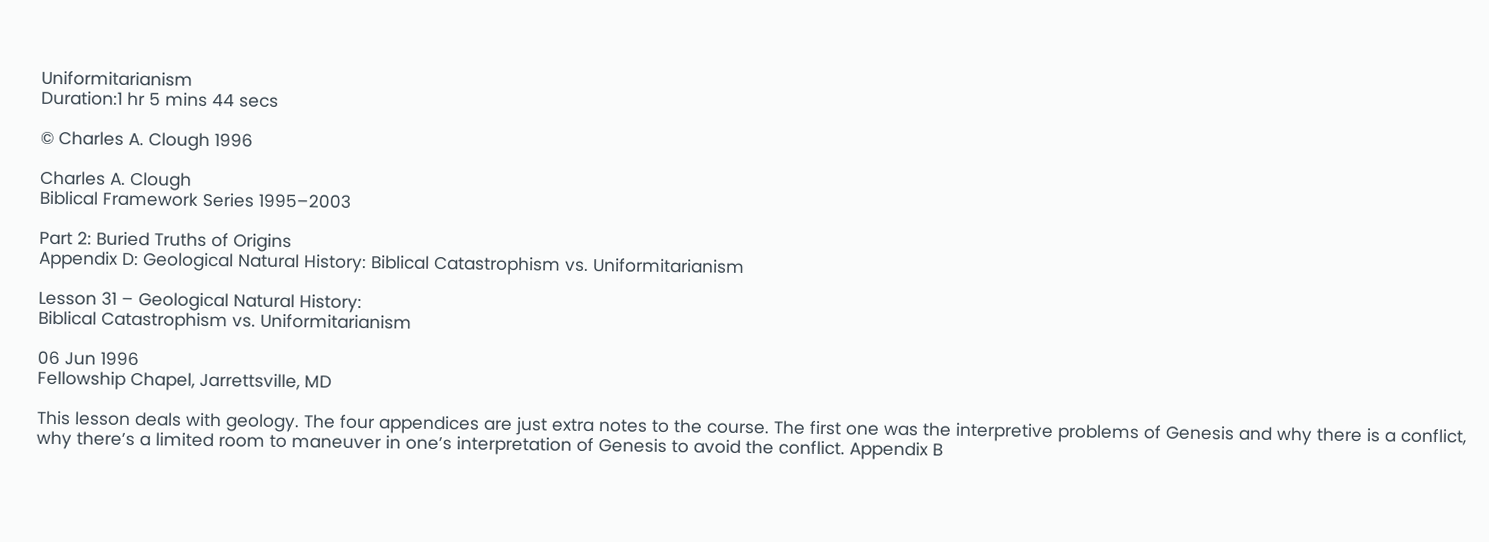Uniformitarianism
Duration:1 hr 5 mins 44 secs

© Charles A. Clough 1996

Charles A. Clough
Biblical Framework Series 1995–2003

Part 2: Buried Truths of Origins
Appendix D: Geological Natural History: Biblical Catastrophism vs. Uniformitarianism

Lesson 31 – Geological Natural History:
Biblical Catastrophism vs. Uniformitarianism

06 Jun 1996
Fellowship Chapel, Jarrettsville, MD

This lesson deals with geology. The four appendices are just extra notes to the course. The first one was the interpretive problems of Genesis and why there is a conflict, why there’s a limited room to maneuver in one’s interpretation of Genesis to avoid the conflict. Appendix B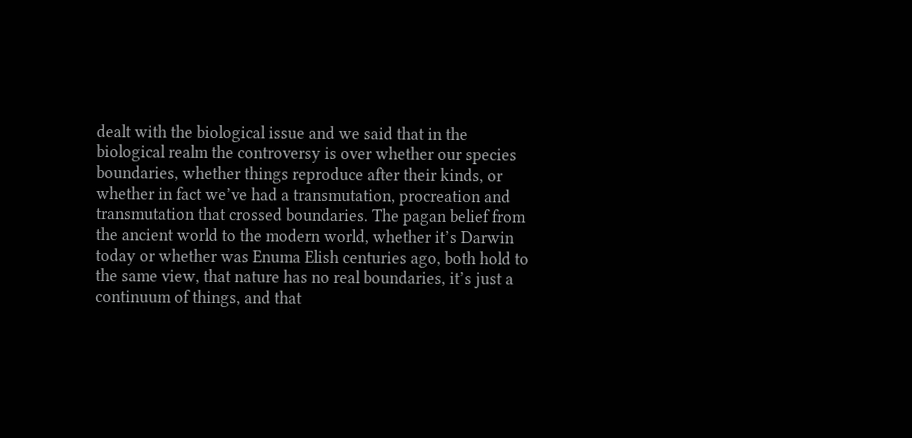dealt with the biological issue and we said that in the biological realm the controversy is over whether our species boundaries, whether things reproduce after their kinds, or whether in fact we’ve had a transmutation, procreation and transmutation that crossed boundaries. The pagan belief from the ancient world to the modern world, whether it’s Darwin today or whether was Enuma Elish centuries ago, both hold to the same view, that nature has no real boundaries, it’s just a continuum of things, and that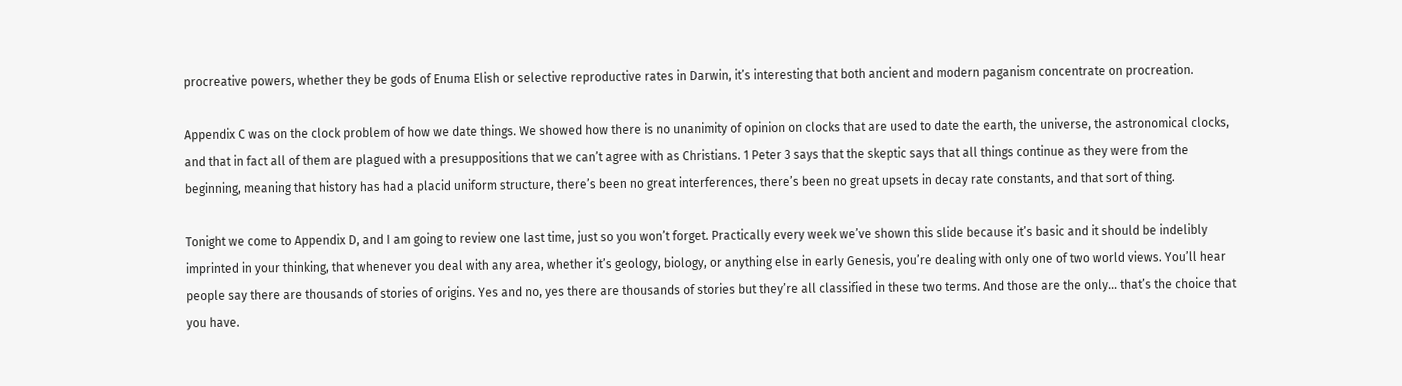procreative powers, whether they be gods of Enuma Elish or selective reproductive rates in Darwin, it’s interesting that both ancient and modern paganism concentrate on procreation.

Appendix C was on the clock problem of how we date things. We showed how there is no unanimity of opinion on clocks that are used to date the earth, the universe, the astronomical clocks, and that in fact all of them are plagued with a presuppositions that we can’t agree with as Christians. 1 Peter 3 says that the skeptic says that all things continue as they were from the beginning, meaning that history has had a placid uniform structure, there’s been no great interferences, there’s been no great upsets in decay rate constants, and that sort of thing.

Tonight we come to Appendix D, and I am going to review one last time, just so you won’t forget. Practically every week we’ve shown this slide because it’s basic and it should be indelibly imprinted in your thinking, that whenever you deal with any area, whether it’s geology, biology, or anything else in early Genesis, you’re dealing with only one of two world views. You’ll hear people say there are thousands of stories of origins. Yes and no, yes there are thousands of stories but they’re all classified in these two terms. And those are the only… that’s the choice that you have.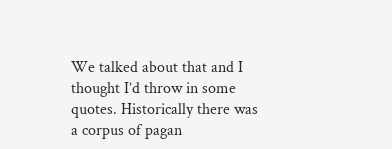We talked about that and I thought I’d throw in some quotes. Historically there was a corpus of pagan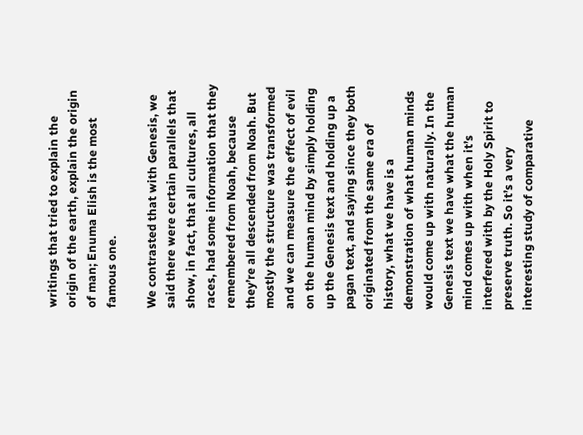writings that tried to explain the origin of the earth, explain the origin of man; Enuma Elish is the most famous one.

We contrasted that with Genesis, we said there were certain parallels that show, in fact, that all cultures, all races, had some information that they remembered from Noah, because they’re all descended from Noah. But mostly the structure was transformed and we can measure the effect of evil on the human mind by simply holding up the Genesis text and holding up a pagan text, and saying since they both originated from the same era of history, what we have is a demonstration of what human minds would come up with naturally. In the Genesis text we have what the human mind comes up with when it’s interfered with by the Holy Spirit to preserve truth. So it’s a very interesting study of comparative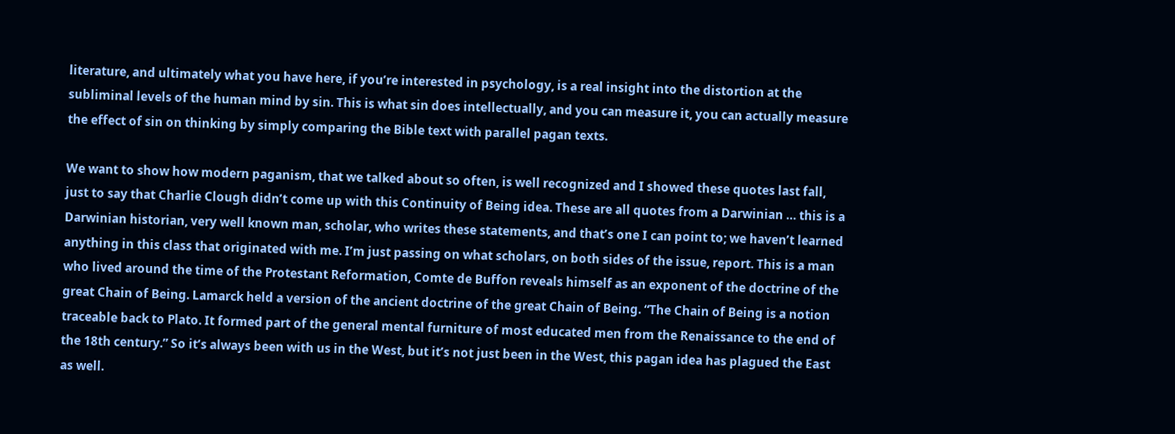literature, and ultimately what you have here, if you’re interested in psychology, is a real insight into the distortion at the subliminal levels of the human mind by sin. This is what sin does intellectually, and you can measure it, you can actually measure the effect of sin on thinking by simply comparing the Bible text with parallel pagan texts.

We want to show how modern paganism, that we talked about so often, is well recognized and I showed these quotes last fall, just to say that Charlie Clough didn’t come up with this Continuity of Being idea. These are all quotes from a Darwinian … this is a Darwinian historian, very well known man, scholar, who writes these statements, and that’s one I can point to; we haven’t learned anything in this class that originated with me. I’m just passing on what scholars, on both sides of the issue, report. This is a man who lived around the time of the Protestant Reformation, Comte de Buffon reveals himself as an exponent of the doctrine of the great Chain of Being. Lamarck held a version of the ancient doctrine of the great Chain of Being. “The Chain of Being is a notion traceable back to Plato. It formed part of the general mental furniture of most educated men from the Renaissance to the end of the 18th century.” So it’s always been with us in the West, but it’s not just been in the West, this pagan idea has plagued the East as well.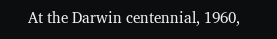At the Darwin centennial, 1960,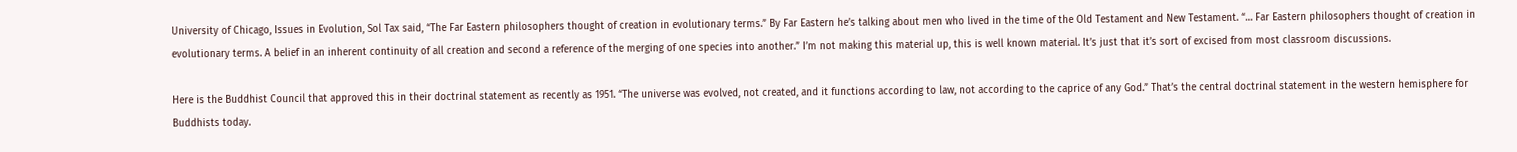University of Chicago, Issues in Evolution, Sol Tax said, “The Far Eastern philosophers thought of creation in evolutionary terms.” By Far Eastern he’s talking about men who lived in the time of the Old Testament and New Testament. “… Far Eastern philosophers thought of creation in evolutionary terms. A belief in an inherent continuity of all creation and second a reference of the merging of one species into another.” I’m not making this material up, this is well known material. It’s just that it’s sort of excised from most classroom discussions.

Here is the Buddhist Council that approved this in their doctrinal statement as recently as 1951. “The universe was evolved, not created, and it functions according to law, not according to the caprice of any God.” That’s the central doctrinal statement in the western hemisphere for Buddhists today.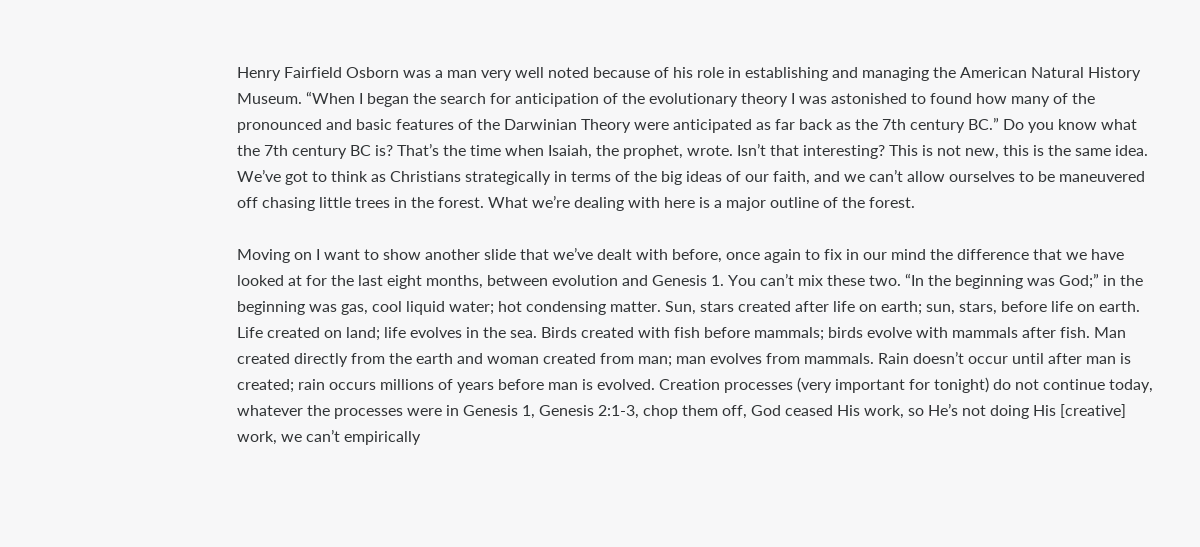Henry Fairfield Osborn was a man very well noted because of his role in establishing and managing the American Natural History Museum. “When I began the search for anticipation of the evolutionary theory I was astonished to found how many of the pronounced and basic features of the Darwinian Theory were anticipated as far back as the 7th century BC.” Do you know what the 7th century BC is? That’s the time when Isaiah, the prophet, wrote. Isn’t that interesting? This is not new, this is the same idea. We’ve got to think as Christians strategically in terms of the big ideas of our faith, and we can’t allow ourselves to be maneuvered off chasing little trees in the forest. What we’re dealing with here is a major outline of the forest.

Moving on I want to show another slide that we’ve dealt with before, once again to fix in our mind the difference that we have looked at for the last eight months, between evolution and Genesis 1. You can’t mix these two. “In the beginning was God;” in the beginning was gas, cool liquid water; hot condensing matter. Sun, stars created after life on earth; sun, stars, before life on earth. Life created on land; life evolves in the sea. Birds created with fish before mammals; birds evolve with mammals after fish. Man created directly from the earth and woman created from man; man evolves from mammals. Rain doesn’t occur until after man is created; rain occurs millions of years before man is evolved. Creation processes (very important for tonight) do not continue today, whatever the processes were in Genesis 1, Genesis 2:1-3, chop them off, God ceased His work, so He’s not doing His [creative] work, we can’t empirically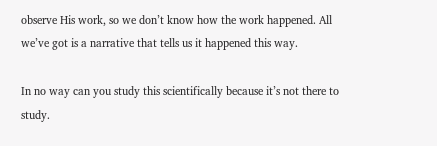observe His work, so we don’t know how the work happened. All we’ve got is a narrative that tells us it happened this way.

In no way can you study this scientifically because it’s not there to study.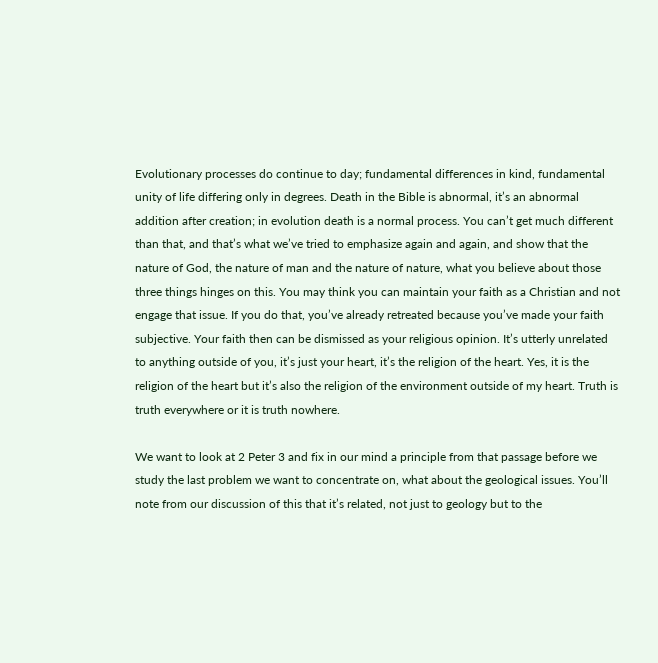Evolutionary processes do continue to day; fundamental differences in kind, fundamental unity of life differing only in degrees. Death in the Bible is abnormal, it’s an abnormal addition after creation; in evolution death is a normal process. You can’t get much different than that, and that’s what we’ve tried to emphasize again and again, and show that the nature of God, the nature of man and the nature of nature, what you believe about those three things hinges on this. You may think you can maintain your faith as a Christian and not engage that issue. If you do that, you’ve already retreated because you’ve made your faith subjective. Your faith then can be dismissed as your religious opinion. It’s utterly unrelated to anything outside of you, it’s just your heart, it’s the religion of the heart. Yes, it is the religion of the heart but it’s also the religion of the environment outside of my heart. Truth is truth everywhere or it is truth nowhere.

We want to look at 2 Peter 3 and fix in our mind a principle from that passage before we study the last problem we want to concentrate on, what about the geological issues. You’ll note from our discussion of this that it’s related, not just to geology but to the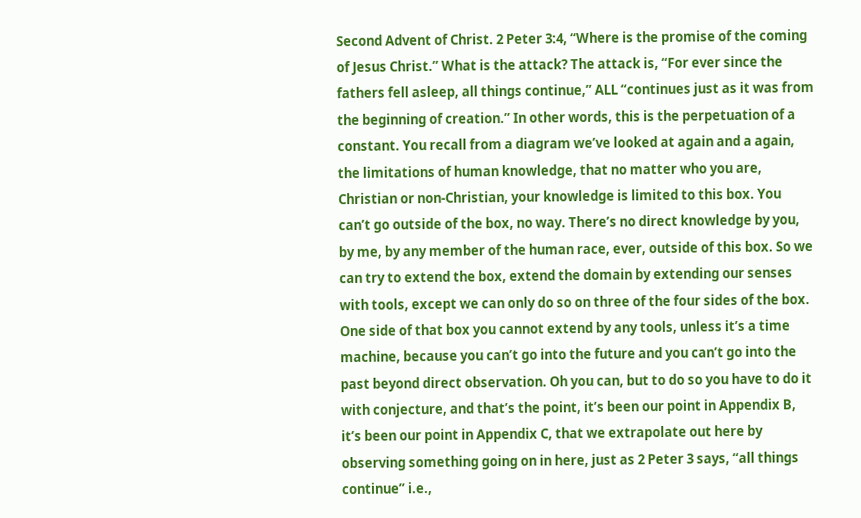Second Advent of Christ. 2 Peter 3:4, “Where is the promise of the coming of Jesus Christ.” What is the attack? The attack is, “For ever since the fathers fell asleep, all things continue,” ALL “continues just as it was from the beginning of creation.” In other words, this is the perpetuation of a constant. You recall from a diagram we’ve looked at again and a again, the limitations of human knowledge, that no matter who you are, Christian or non-Christian, your knowledge is limited to this box. You can’t go outside of the box, no way. There’s no direct knowledge by you, by me, by any member of the human race, ever, outside of this box. So we can try to extend the box, extend the domain by extending our senses with tools, except we can only do so on three of the four sides of the box. One side of that box you cannot extend by any tools, unless it’s a time machine, because you can’t go into the future and you can’t go into the past beyond direct observation. Oh you can, but to do so you have to do it with conjecture, and that’s the point, it’s been our point in Appendix B, it’s been our point in Appendix C, that we extrapolate out here by observing something going on in here, just as 2 Peter 3 says, “all things continue” i.e.,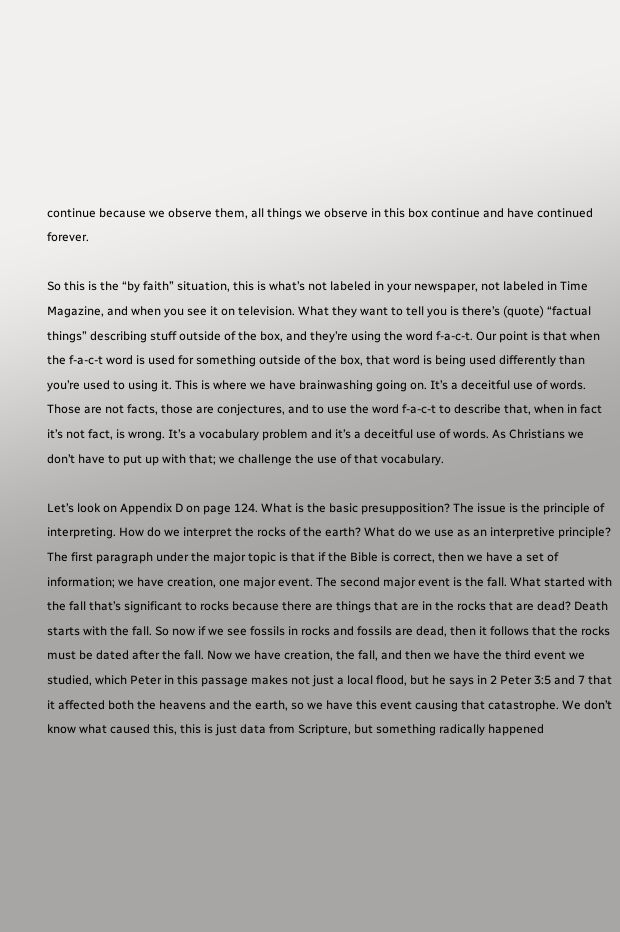continue because we observe them, all things we observe in this box continue and have continued forever.

So this is the “by faith” situation, this is what’s not labeled in your newspaper, not labeled in Time Magazine, and when you see it on television. What they want to tell you is there’s (quote) “factual things” describing stuff outside of the box, and they’re using the word f-a-c-t. Our point is that when the f-a-c-t word is used for something outside of the box, that word is being used differently than you’re used to using it. This is where we have brainwashing going on. It’s a deceitful use of words. Those are not facts, those are conjectures, and to use the word f-a-c-t to describe that, when in fact it’s not fact, is wrong. It’s a vocabulary problem and it’s a deceitful use of words. As Christians we don’t have to put up with that; we challenge the use of that vocabulary.

Let’s look on Appendix D on page 124. What is the basic presupposition? The issue is the principle of interpreting. How do we interpret the rocks of the earth? What do we use as an interpretive principle? The first paragraph under the major topic is that if the Bible is correct, then we have a set of information; we have creation, one major event. The second major event is the fall. What started with the fall that’s significant to rocks because there are things that are in the rocks that are dead? Death starts with the fall. So now if we see fossils in rocks and fossils are dead, then it follows that the rocks must be dated after the fall. Now we have creation, the fall, and then we have the third event we studied, which Peter in this passage makes not just a local flood, but he says in 2 Peter 3:5 and 7 that it affected both the heavens and the earth, so we have this event causing that catastrophe. We don’t know what caused this, this is just data from Scripture, but something radically happened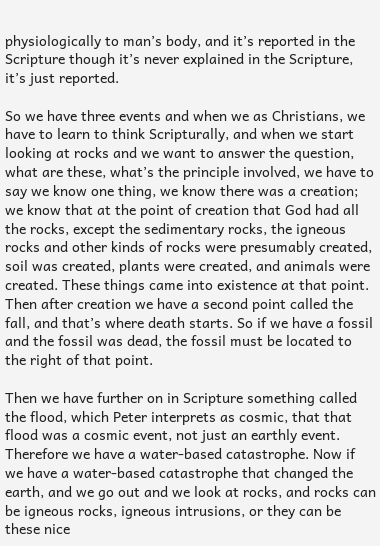physiologically to man’s body, and it’s reported in the Scripture though it’s never explained in the Scripture, it’s just reported.

So we have three events and when we as Christians, we have to learn to think Scripturally, and when we start looking at rocks and we want to answer the question, what are these, what’s the principle involved, we have to say we know one thing, we know there was a creation; we know that at the point of creation that God had all the rocks, except the sedimentary rocks, the igneous rocks and other kinds of rocks were presumably created, soil was created, plants were created, and animals were created. These things came into existence at that point. Then after creation we have a second point called the fall, and that’s where death starts. So if we have a fossil and the fossil was dead, the fossil must be located to the right of that point.

Then we have further on in Scripture something called the flood, which Peter interprets as cosmic, that that flood was a cosmic event, not just an earthly event. Therefore we have a water-based catastrophe. Now if we have a water-based catastrophe that changed the earth, and we go out and we look at rocks, and rocks can be igneous rocks, igneous intrusions, or they can be these nice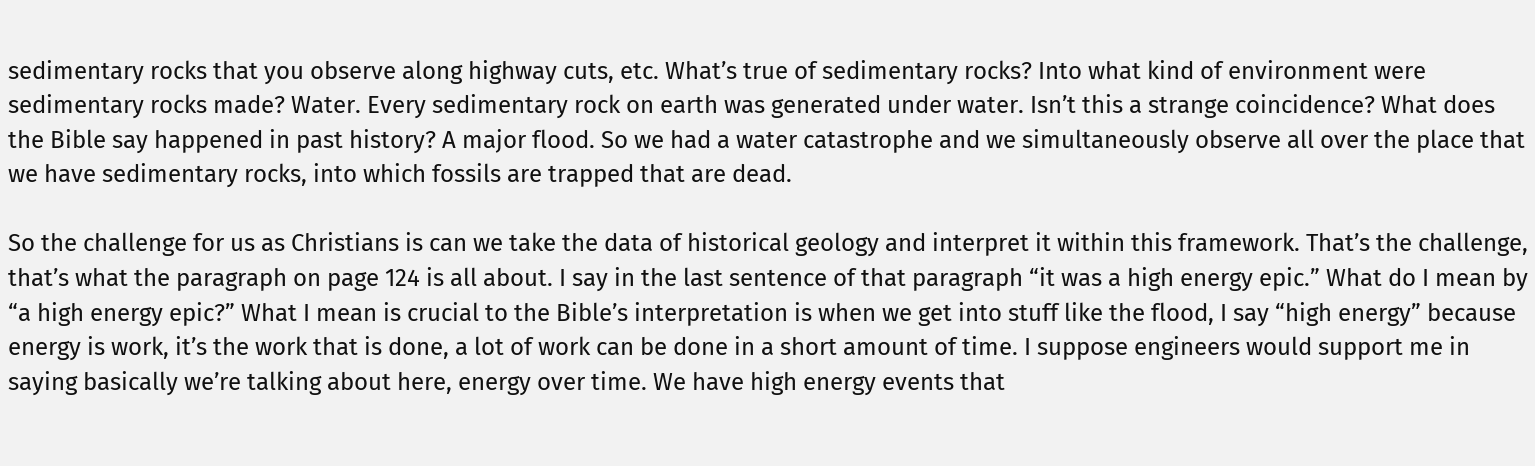sedimentary rocks that you observe along highway cuts, etc. What’s true of sedimentary rocks? Into what kind of environment were sedimentary rocks made? Water. Every sedimentary rock on earth was generated under water. Isn’t this a strange coincidence? What does the Bible say happened in past history? A major flood. So we had a water catastrophe and we simultaneously observe all over the place that we have sedimentary rocks, into which fossils are trapped that are dead.

So the challenge for us as Christians is can we take the data of historical geology and interpret it within this framework. That’s the challenge, that’s what the paragraph on page 124 is all about. I say in the last sentence of that paragraph “it was a high energy epic.” What do I mean by “a high energy epic?” What I mean is crucial to the Bible’s interpretation is when we get into stuff like the flood, I say “high energy” because energy is work, it’s the work that is done, a lot of work can be done in a short amount of time. I suppose engineers would support me in saying basically we’re talking about here, energy over time. We have high energy events that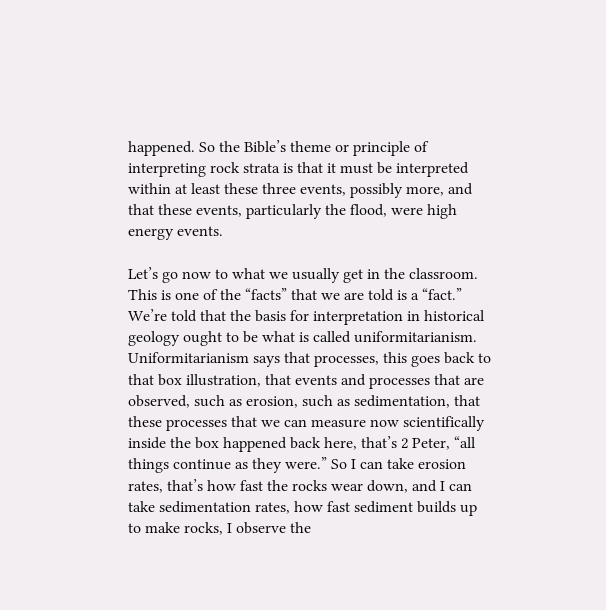happened. So the Bible’s theme or principle of interpreting rock strata is that it must be interpreted within at least these three events, possibly more, and that these events, particularly the flood, were high energy events.

Let’s go now to what we usually get in the classroom. This is one of the “facts” that we are told is a “fact.” We’re told that the basis for interpretation in historical geology ought to be what is called uniformitarianism. Uniformitarianism says that processes, this goes back to that box illustration, that events and processes that are observed, such as erosion, such as sedimentation, that these processes that we can measure now scientifically inside the box happened back here, that’s 2 Peter, “all things continue as they were.” So I can take erosion rates, that’s how fast the rocks wear down, and I can take sedimentation rates, how fast sediment builds up to make rocks, I observe the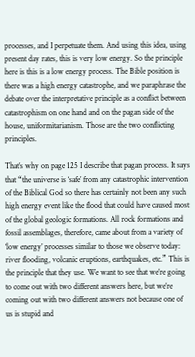processes, and I perpetuate them. And using this idea, using present day rates, this is very low energy. So the principle here is this is a low energy process. The Bible position is there was a high energy catastrophe, and we paraphrase the debate over the interpretative principle as a conflict between catastrophism on one hand and on the pagan side of the house, uniformitarianism. Those are the two conflicting principles.

That’s why on page 125 I describe that pagan process. It says that “the universe is ‘safe’ from any catastrophic intervention of the Biblical God so there has certainly not been any such high energy event like the flood that could have caused most of the global geologic formations. All rock formations and fossil assemblages, therefore, came about from a variety of ‘low energy’ processes similar to those we observe today: river flooding, volcanic eruptions, earthquakes, etc.” This is the principle that they use. We want to see that we’re going to come out with two different answers here, but we’re coming out with two different answers not because one of us is stupid and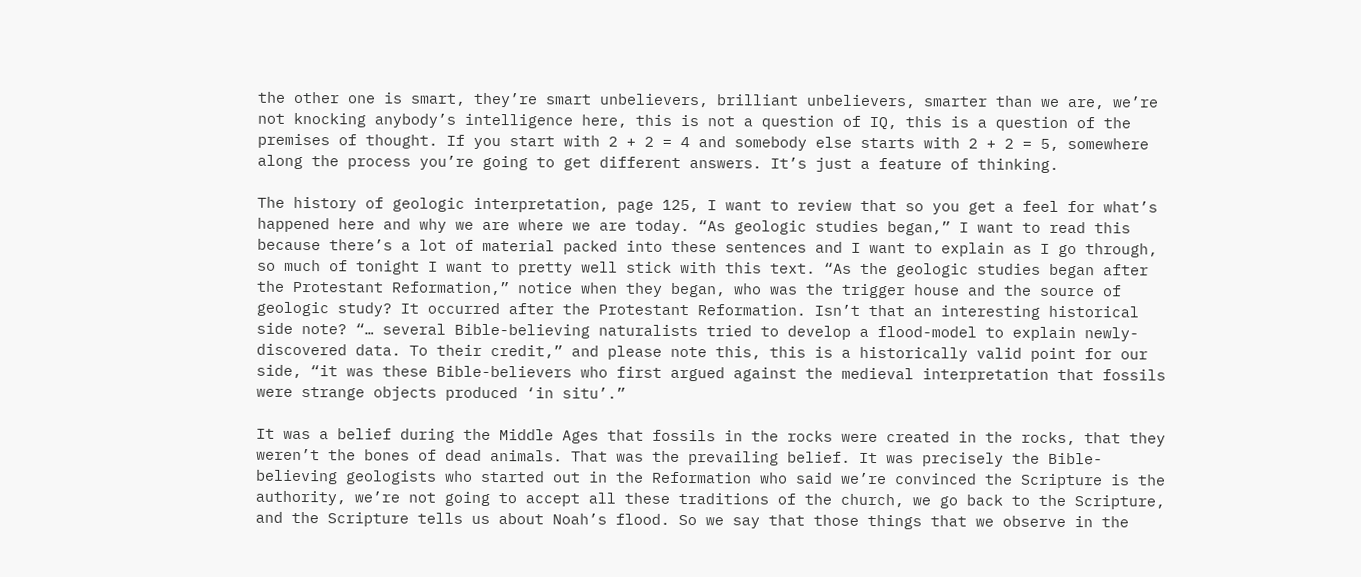the other one is smart, they’re smart unbelievers, brilliant unbelievers, smarter than we are, we’re not knocking anybody’s intelligence here, this is not a question of IQ, this is a question of the premises of thought. If you start with 2 + 2 = 4 and somebody else starts with 2 + 2 = 5, somewhere along the process you’re going to get different answers. It’s just a feature of thinking.

The history of geologic interpretation, page 125, I want to review that so you get a feel for what’s happened here and why we are where we are today. “As geologic studies began,” I want to read this because there’s a lot of material packed into these sentences and I want to explain as I go through, so much of tonight I want to pretty well stick with this text. “As the geologic studies began after the Protestant Reformation,” notice when they began, who was the trigger house and the source of geologic study? It occurred after the Protestant Reformation. Isn’t that an interesting historical side note? “… several Bible-believing naturalists tried to develop a flood-model to explain newly-discovered data. To their credit,” and please note this, this is a historically valid point for our side, “it was these Bible-believers who first argued against the medieval interpretation that fossils were strange objects produced ‘in situ’.”

It was a belief during the Middle Ages that fossils in the rocks were created in the rocks, that they weren’t the bones of dead animals. That was the prevailing belief. It was precisely the Bible-believing geologists who started out in the Reformation who said we’re convinced the Scripture is the authority, we’re not going to accept all these traditions of the church, we go back to the Scripture, and the Scripture tells us about Noah’s flood. So we say that those things that we observe in the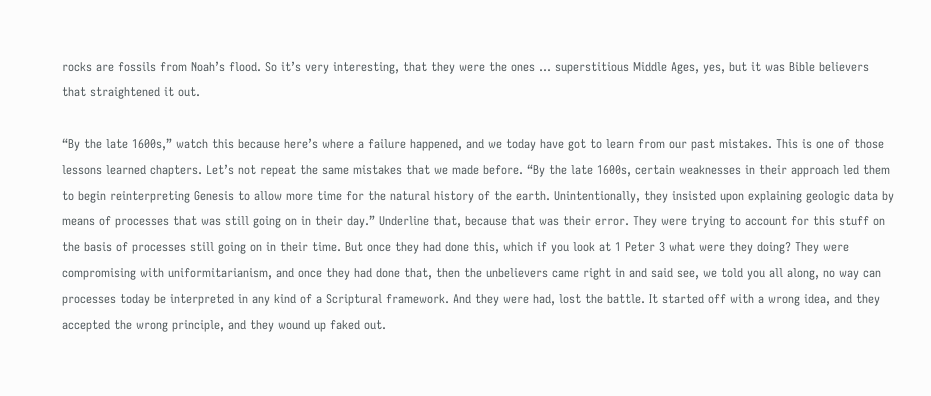rocks are fossils from Noah’s flood. So it’s very interesting, that they were the ones … superstitious Middle Ages, yes, but it was Bible believers that straightened it out.

“By the late 1600s,” watch this because here’s where a failure happened, and we today have got to learn from our past mistakes. This is one of those lessons learned chapters. Let’s not repeat the same mistakes that we made before. “By the late 1600s, certain weaknesses in their approach led them to begin reinterpreting Genesis to allow more time for the natural history of the earth. Unintentionally, they insisted upon explaining geologic data by means of processes that was still going on in their day.” Underline that, because that was their error. They were trying to account for this stuff on the basis of processes still going on in their time. But once they had done this, which if you look at 1 Peter 3 what were they doing? They were compromising with uniformitarianism, and once they had done that, then the unbelievers came right in and said see, we told you all along, no way can processes today be interpreted in any kind of a Scriptural framework. And they were had, lost the battle. It started off with a wrong idea, and they accepted the wrong principle, and they wound up faked out.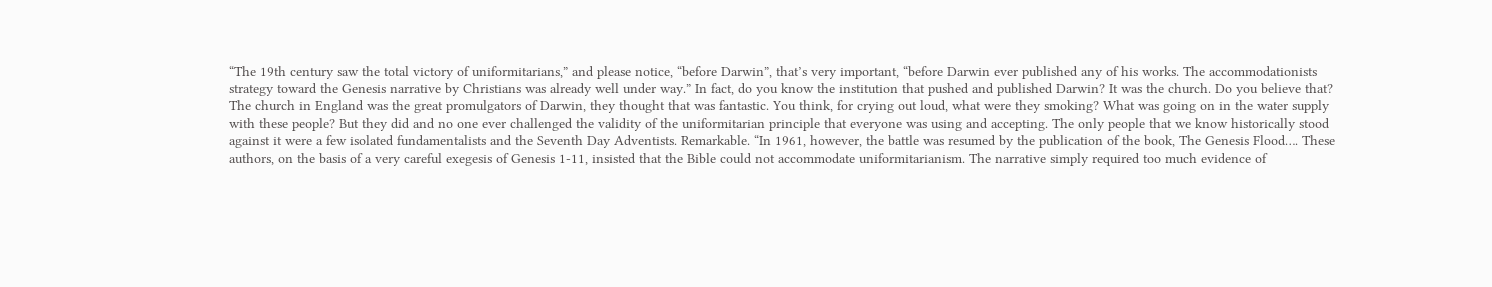“The 19th century saw the total victory of uniformitarians,” and please notice, “before Darwin”, that’s very important, “before Darwin ever published any of his works. The accommodationists strategy toward the Genesis narrative by Christians was already well under way.” In fact, do you know the institution that pushed and published Darwin? It was the church. Do you believe that? The church in England was the great promulgators of Darwin, they thought that was fantastic. You think, for crying out loud, what were they smoking? What was going on in the water supply with these people? But they did and no one ever challenged the validity of the uniformitarian principle that everyone was using and accepting. The only people that we know historically stood against it were a few isolated fundamentalists and the Seventh Day Adventists. Remarkable. “In 1961, however, the battle was resumed by the publication of the book, The Genesis Flood…. These authors, on the basis of a very careful exegesis of Genesis 1-11, insisted that the Bible could not accommodate uniformitarianism. The narrative simply required too much evidence of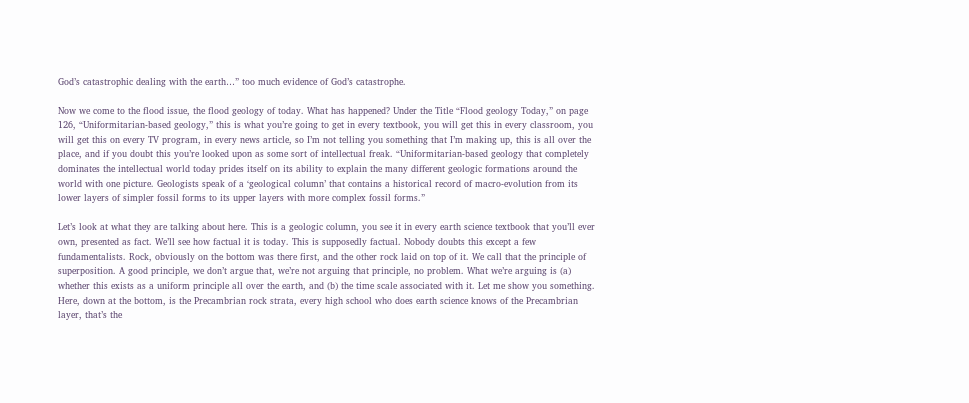God’s catastrophic dealing with the earth…” too much evidence of God’s catastrophe.

Now we come to the flood issue, the flood geology of today. What has happened? Under the Title “Flood geology Today,” on page 126, “Uniformitarian-based geology,” this is what you’re going to get in every textbook, you will get this in every classroom, you will get this on every TV program, in every news article, so I’m not telling you something that I’m making up, this is all over the place, and if you doubt this you’re looked upon as some sort of intellectual freak. “Uniformitarian-based geology that completely dominates the intellectual world today prides itself on its ability to explain the many different geologic formations around the world with one picture. Geologists speak of a ‘geological column’ that contains a historical record of macro-evolution from its lower layers of simpler fossil forms to its upper layers with more complex fossil forms.”

Let’s look at what they are talking about here. This is a geologic column, you see it in every earth science textbook that you’ll ever own, presented as fact. We’ll see how factual it is today. This is supposedly factual. Nobody doubts this except a few fundamentalists. Rock, obviously on the bottom was there first, and the other rock laid on top of it. We call that the principle of superposition. A good principle, we don’t argue that, we’re not arguing that principle, no problem. What we’re arguing is (a) whether this exists as a uniform principle all over the earth, and (b) the time scale associated with it. Let me show you something. Here, down at the bottom, is the Precambrian rock strata, every high school who does earth science knows of the Precambrian layer, that’s the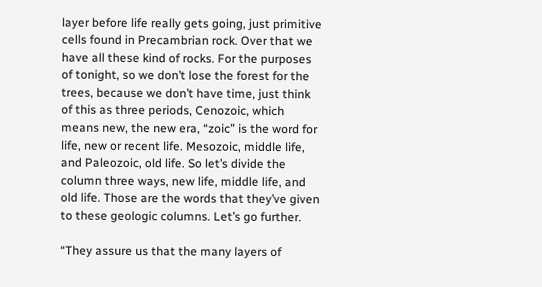layer before life really gets going, just primitive cells found in Precambrian rock. Over that we have all these kind of rocks. For the purposes of tonight, so we don’t lose the forest for the trees, because we don’t have time, just think of this as three periods, Cenozoic, which means new, the new era, “zoic” is the word for life, new or recent life. Mesozoic, middle life, and Paleozoic, old life. So let’s divide the column three ways, new life, middle life, and old life. Those are the words that they’ve given to these geologic columns. Let’s go further.

“They assure us that the many layers of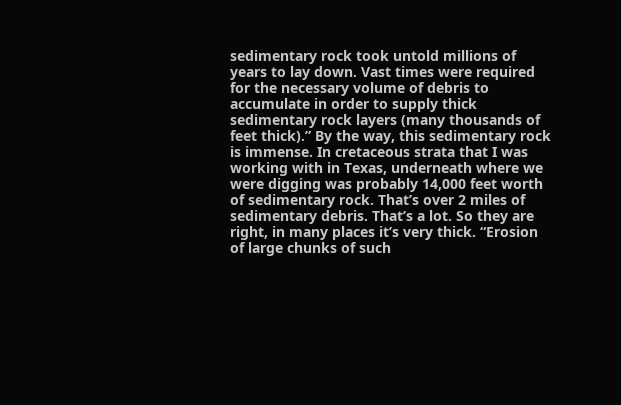sedimentary rock took untold millions of years to lay down. Vast times were required for the necessary volume of debris to accumulate in order to supply thick sedimentary rock layers (many thousands of feet thick).” By the way, this sedimentary rock is immense. In cretaceous strata that I was working with in Texas, underneath where we were digging was probably 14,000 feet worth of sedimentary rock. That’s over 2 miles of sedimentary debris. That’s a lot. So they are right, in many places it’s very thick. “Erosion of large chunks of such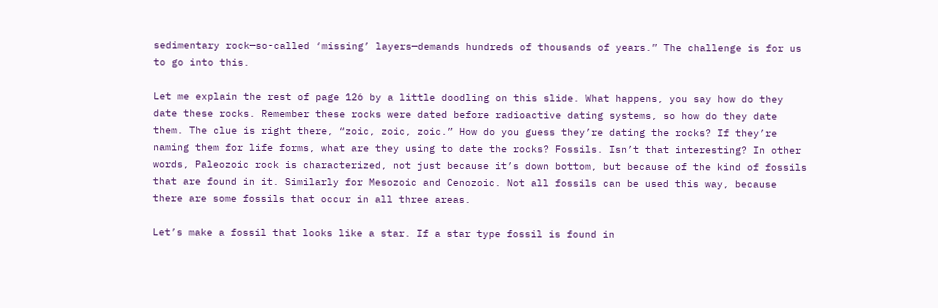sedimentary rock—so-called ‘missing’ layers—demands hundreds of thousands of years.” The challenge is for us to go into this.

Let me explain the rest of page 126 by a little doodling on this slide. What happens, you say how do they date these rocks. Remember these rocks were dated before radioactive dating systems, so how do they date them. The clue is right there, “zoic, zoic, zoic.” How do you guess they’re dating the rocks? If they’re naming them for life forms, what are they using to date the rocks? Fossils. Isn’t that interesting? In other words, Paleozoic rock is characterized, not just because it’s down bottom, but because of the kind of fossils that are found in it. Similarly for Mesozoic and Cenozoic. Not all fossils can be used this way, because there are some fossils that occur in all three areas.

Let’s make a fossil that looks like a star. If a star type fossil is found in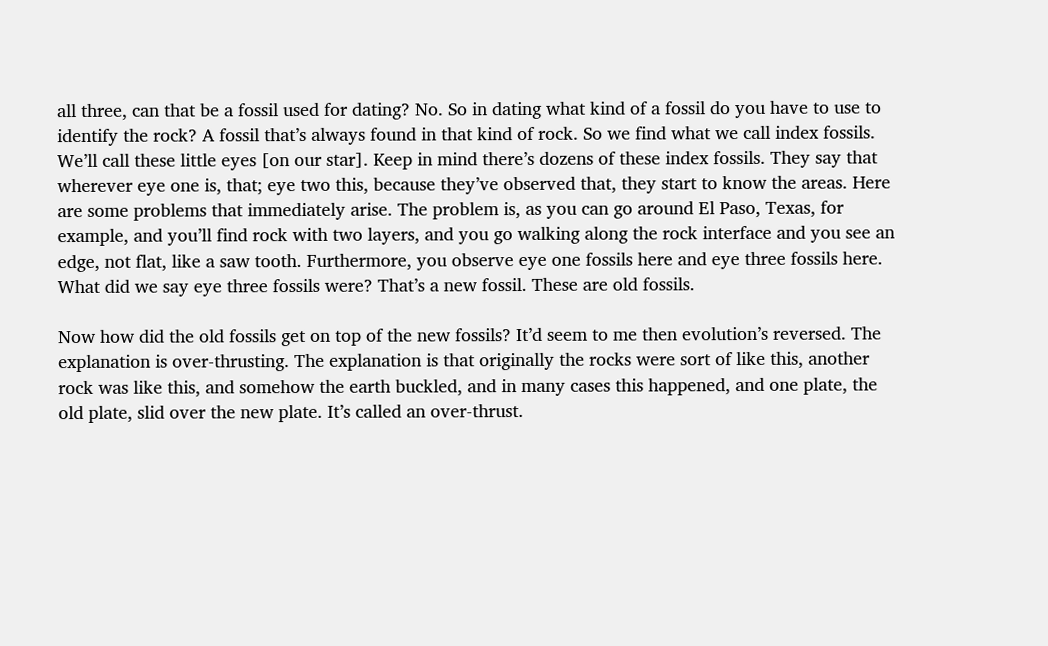all three, can that be a fossil used for dating? No. So in dating what kind of a fossil do you have to use to identify the rock? A fossil that’s always found in that kind of rock. So we find what we call index fossils. We’ll call these little eyes [on our star]. Keep in mind there’s dozens of these index fossils. They say that wherever eye one is, that; eye two this, because they’ve observed that, they start to know the areas. Here are some problems that immediately arise. The problem is, as you can go around El Paso, Texas, for example, and you’ll find rock with two layers, and you go walking along the rock interface and you see an edge, not flat, like a saw tooth. Furthermore, you observe eye one fossils here and eye three fossils here. What did we say eye three fossils were? That’s a new fossil. These are old fossils.

Now how did the old fossils get on top of the new fossils? It’d seem to me then evolution’s reversed. The explanation is over-thrusting. The explanation is that originally the rocks were sort of like this, another rock was like this, and somehow the earth buckled, and in many cases this happened, and one plate, the old plate, slid over the new plate. It’s called an over-thrust.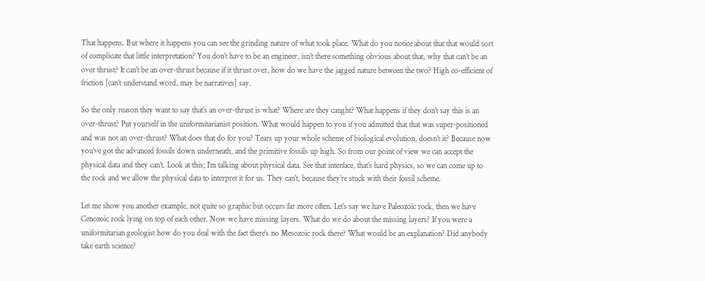That happens. But where it happens you can see the grinding nature of what took place. What do you notice about that that would sort of complicate that little interpretation? You don’t have to be an engineer, isn’t there something obvious about that, why that can’t be an over thrust? It can’t be an over-thrust because if it thrust over, how do we have the jagged nature between the two? High co-efficient of friction [can’t understand word, may be narratives] say.

So the only reason they want to say that’s an over-thrust is what? Where are they caught? What happens if they don’t say this is an over-thrust? Put yourself in the uniformitarianist position. What would happen to you if you admitted that that was super-positioned and was not an over-thrust? What does that do for you? Tears up your whole scheme of biological evolution, doesn’t it? Because now you’ve got the advanced fossils down underneath, and the primitive fossils up high. So from our point of view we can accept the physical data and they can’t. Look at this; I’m talking about physical data. See that interface, that’s hard physics, so we can come up to the rock and we allow the physical data to interpret it for us. They can’t, because they’re stuck with their fossil scheme.

Let me show you another example, not quite so graphic but occurs far more often. Let’s say we have Paleozoic rock, then we have Cenozoic rock lying on top of each other. Now we have missing layers. What do we do about the missing layers? If you were a uniformitarian geologist how do you deal with the fact there’s no Mesozoic rock there? What would be an explanation? Did anybody take earth science?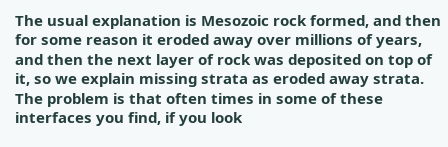The usual explanation is Mesozoic rock formed, and then for some reason it eroded away over millions of years, and then the next layer of rock was deposited on top of it, so we explain missing strata as eroded away strata. The problem is that often times in some of these interfaces you find, if you look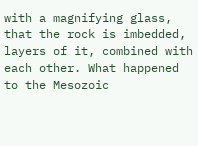with a magnifying glass, that the rock is imbedded, layers of it, combined with each other. What happened to the Mesozoic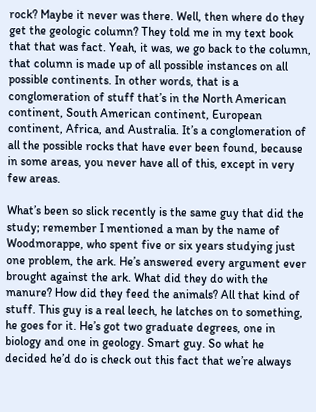rock? Maybe it never was there. Well, then where do they get the geologic column? They told me in my text book that that was fact. Yeah, it was, we go back to the column, that column is made up of all possible instances on all possible continents. In other words, that is a conglomeration of stuff that’s in the North American continent, South American continent, European continent, Africa, and Australia. It’s a conglomeration of all the possible rocks that have ever been found, because in some areas, you never have all of this, except in very few areas.

What’s been so slick recently is the same guy that did the study; remember I mentioned a man by the name of Woodmorappe, who spent five or six years studying just one problem, the ark. He’s answered every argument ever brought against the ark. What did they do with the manure? How did they feed the animals? All that kind of stuff. This guy is a real leech, he latches on to something, he goes for it. He’s got two graduate degrees, one in biology and one in geology. Smart guy. So what he decided he’d do is check out this fact that we’re always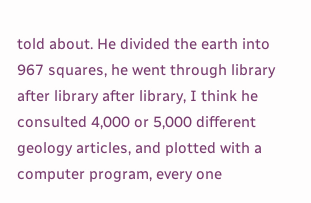told about. He divided the earth into 967 squares, he went through library after library after library, I think he consulted 4,000 or 5,000 different geology articles, and plotted with a computer program, every one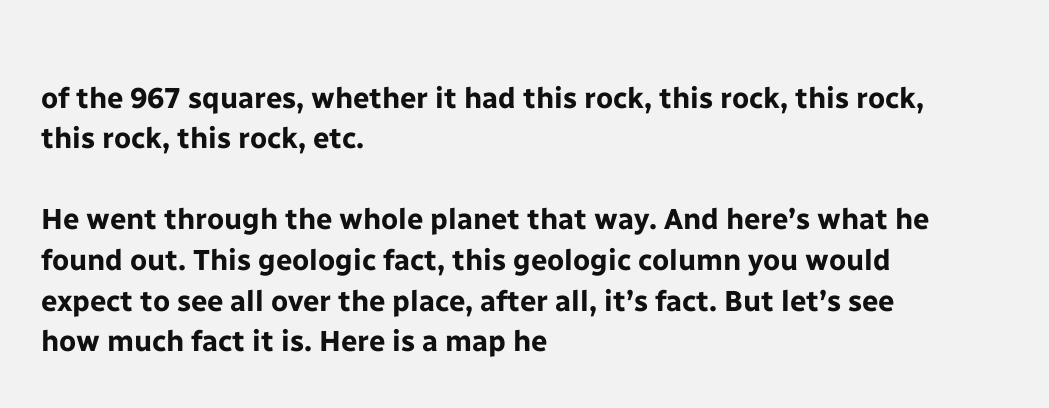of the 967 squares, whether it had this rock, this rock, this rock, this rock, this rock, etc.

He went through the whole planet that way. And here’s what he found out. This geologic fact, this geologic column you would expect to see all over the place, after all, it’s fact. But let’s see how much fact it is. Here is a map he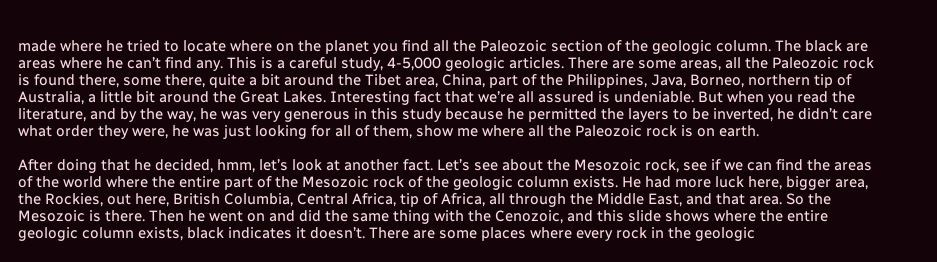made where he tried to locate where on the planet you find all the Paleozoic section of the geologic column. The black are areas where he can’t find any. This is a careful study, 4-5,000 geologic articles. There are some areas, all the Paleozoic rock is found there, some there, quite a bit around the Tibet area, China, part of the Philippines, Java, Borneo, northern tip of Australia, a little bit around the Great Lakes. Interesting fact that we’re all assured is undeniable. But when you read the literature, and by the way, he was very generous in this study because he permitted the layers to be inverted, he didn’t care what order they were, he was just looking for all of them, show me where all the Paleozoic rock is on earth.

After doing that he decided, hmm, let’s look at another fact. Let’s see about the Mesozoic rock, see if we can find the areas of the world where the entire part of the Mesozoic rock of the geologic column exists. He had more luck here, bigger area, the Rockies, out here, British Columbia, Central Africa, tip of Africa, all through the Middle East, and that area. So the Mesozoic is there. Then he went on and did the same thing with the Cenozoic, and this slide shows where the entire geologic column exists, black indicates it doesn’t. There are some places where every rock in the geologic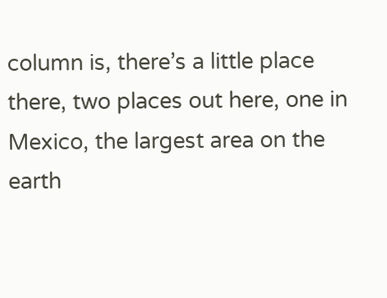column is, there’s a little place there, two places out here, one in Mexico, the largest area on the earth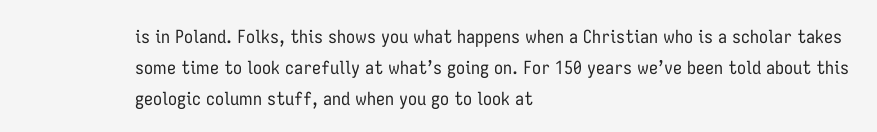is in Poland. Folks, this shows you what happens when a Christian who is a scholar takes some time to look carefully at what’s going on. For 150 years we’ve been told about this geologic column stuff, and when you go to look at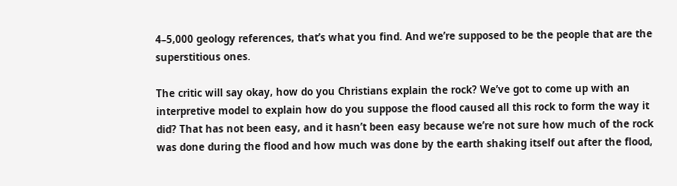4–5,000 geology references, that’s what you find. And we’re supposed to be the people that are the superstitious ones.

The critic will say okay, how do you Christians explain the rock? We’ve got to come up with an interpretive model to explain how do you suppose the flood caused all this rock to form the way it did? That has not been easy, and it hasn’t been easy because we’re not sure how much of the rock was done during the flood and how much was done by the earth shaking itself out after the flood,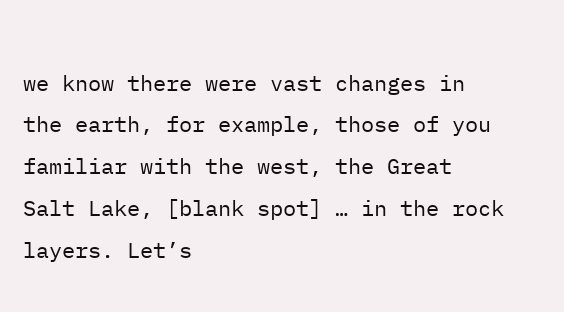we know there were vast changes in the earth, for example, those of you familiar with the west, the Great Salt Lake, [blank spot] … in the rock layers. Let’s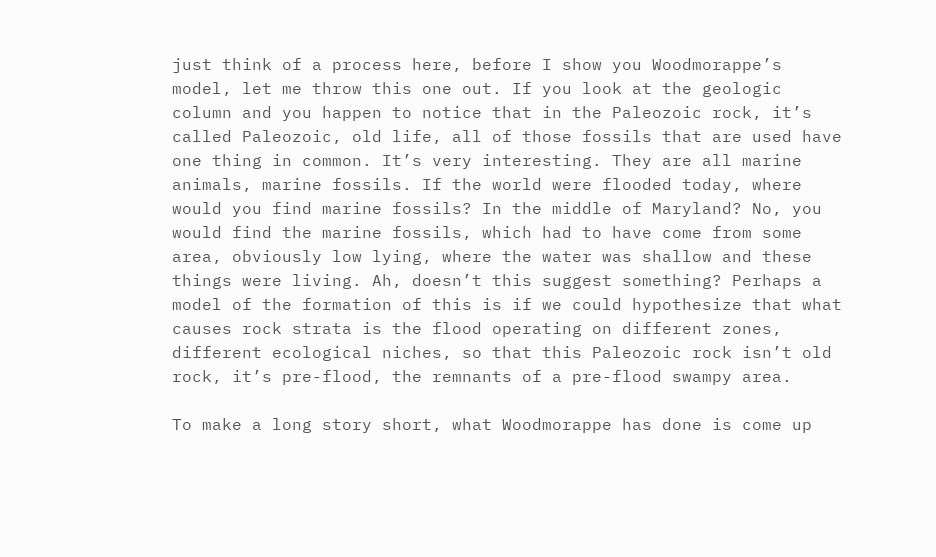just think of a process here, before I show you Woodmorappe’s model, let me throw this one out. If you look at the geologic column and you happen to notice that in the Paleozoic rock, it’s called Paleozoic, old life, all of those fossils that are used have one thing in common. It’s very interesting. They are all marine animals, marine fossils. If the world were flooded today, where would you find marine fossils? In the middle of Maryland? No, you would find the marine fossils, which had to have come from some area, obviously low lying, where the water was shallow and these things were living. Ah, doesn’t this suggest something? Perhaps a model of the formation of this is if we could hypothesize that what causes rock strata is the flood operating on different zones, different ecological niches, so that this Paleozoic rock isn’t old rock, it’s pre-flood, the remnants of a pre-flood swampy area.

To make a long story short, what Woodmorappe has done is come up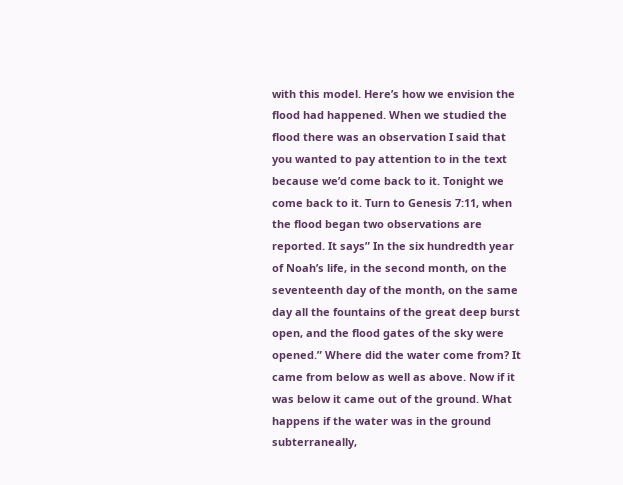with this model. Here’s how we envision the flood had happened. When we studied the flood there was an observation I said that you wanted to pay attention to in the text because we’d come back to it. Tonight we come back to it. Turn to Genesis 7:11, when the flood began two observations are reported. It says” In the six hundredth year of Noah’s life, in the second month, on the seventeenth day of the month, on the same day all the fountains of the great deep burst open, and the flood gates of the sky were opened.” Where did the water come from? It came from below as well as above. Now if it was below it came out of the ground. What happens if the water was in the ground subterraneally,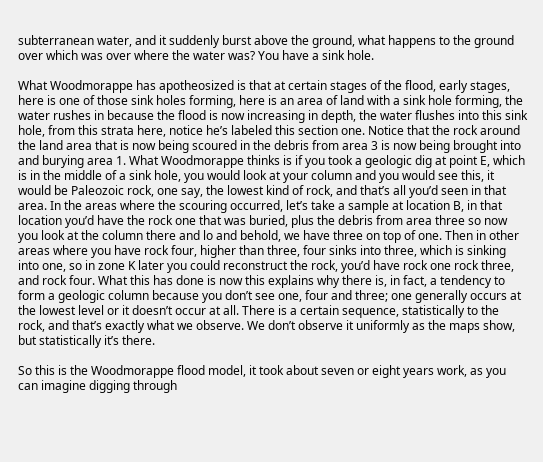subterranean water, and it suddenly burst above the ground, what happens to the ground over which was over where the water was? You have a sink hole.

What Woodmorappe has apotheosized is that at certain stages of the flood, early stages, here is one of those sink holes forming, here is an area of land with a sink hole forming, the water rushes in because the flood is now increasing in depth, the water flushes into this sink hole, from this strata here, notice he’s labeled this section one. Notice that the rock around the land area that is now being scoured in the debris from area 3 is now being brought into and burying area 1. What Woodmorappe thinks is if you took a geologic dig at point E, which is in the middle of a sink hole, you would look at your column and you would see this, it would be Paleozoic rock, one say, the lowest kind of rock, and that’s all you’d seen in that area. In the areas where the scouring occurred, let’s take a sample at location B, in that location you’d have the rock one that was buried, plus the debris from area three so now you look at the column there and lo and behold, we have three on top of one. Then in other areas where you have rock four, higher than three, four sinks into three, which is sinking into one, so in zone K later you could reconstruct the rock, you’d have rock one rock three, and rock four. What this has done is now this explains why there is, in fact, a tendency to form a geologic column because you don’t see one, four and three; one generally occurs at the lowest level or it doesn’t occur at all. There is a certain sequence, statistically to the rock, and that’s exactly what we observe. We don’t observe it uniformly as the maps show, but statistically it’s there.

So this is the Woodmorappe flood model, it took about seven or eight years work, as you can imagine digging through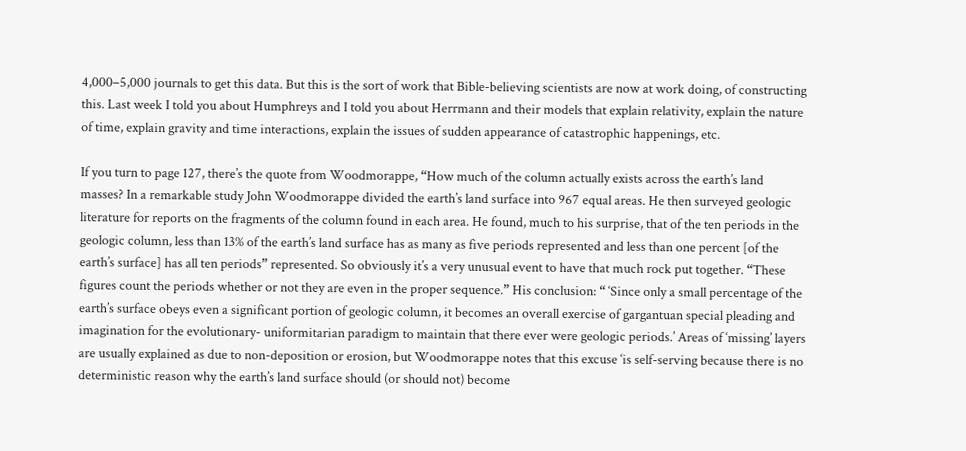4,000–5,000 journals to get this data. But this is the sort of work that Bible-believing scientists are now at work doing, of constructing this. Last week I told you about Humphreys and I told you about Herrmann and their models that explain relativity, explain the nature of time, explain gravity and time interactions, explain the issues of sudden appearance of catastrophic happenings, etc.

If you turn to page 127, there’s the quote from Woodmorappe, “How much of the column actually exists across the earth’s land masses? In a remarkable study John Woodmorappe divided the earth’s land surface into 967 equal areas. He then surveyed geologic literature for reports on the fragments of the column found in each area. He found, much to his surprise, that of the ten periods in the geologic column, less than 13% of the earth’s land surface has as many as five periods represented and less than one percent [of the earth’s surface] has all ten periods” represented. So obviously it’s a very unusual event to have that much rock put together. “These figures count the periods whether or not they are even in the proper sequence.” His conclusion: “ ‘Since only a small percentage of the earth’s surface obeys even a significant portion of geologic column, it becomes an overall exercise of gargantuan special pleading and imagination for the evolutionary- uniformitarian paradigm to maintain that there ever were geologic periods.’ Areas of ‘missing’ layers are usually explained as due to non-deposition or erosion, but Woodmorappe notes that this excuse ‘is self-serving because there is no deterministic reason why the earth’s land surface should (or should not) become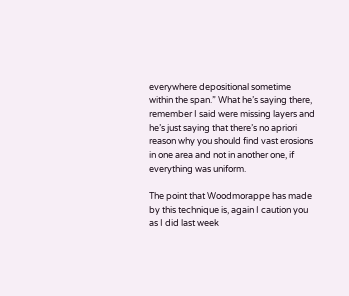everywhere depositional sometime within the span.” What he’s saying there, remember I said were missing layers and he’s just saying that there’s no apriori reason why you should find vast erosions in one area and not in another one, if everything was uniform.

The point that Woodmorappe has made by this technique is, again I caution you as I did last week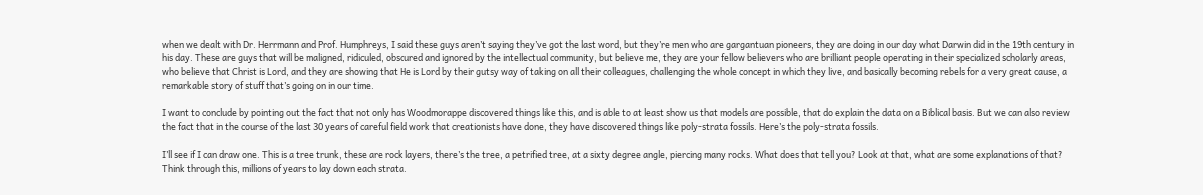when we dealt with Dr. Herrmann and Prof. Humphreys, I said these guys aren’t saying they’ve got the last word, but they’re men who are gargantuan pioneers, they are doing in our day what Darwin did in the 19th century in his day. These are guys that will be maligned, ridiculed, obscured and ignored by the intellectual community, but believe me, they are your fellow believers who are brilliant people operating in their specialized scholarly areas, who believe that Christ is Lord, and they are showing that He is Lord by their gutsy way of taking on all their colleagues, challenging the whole concept in which they live, and basically becoming rebels for a very great cause, a remarkable story of stuff that’s going on in our time.

I want to conclude by pointing out the fact that not only has Woodmorappe discovered things like this, and is able to at least show us that models are possible, that do explain the data on a Biblical basis. But we can also review the fact that in the course of the last 30 years of careful field work that creationists have done, they have discovered things like poly-strata fossils. Here’s the poly-strata fossils.

I’ll see if I can draw one. This is a tree trunk, these are rock layers, there’s the tree, a petrified tree, at a sixty degree angle, piercing many rocks. What does that tell you? Look at that, what are some explanations of that? Think through this, millions of years to lay down each strata.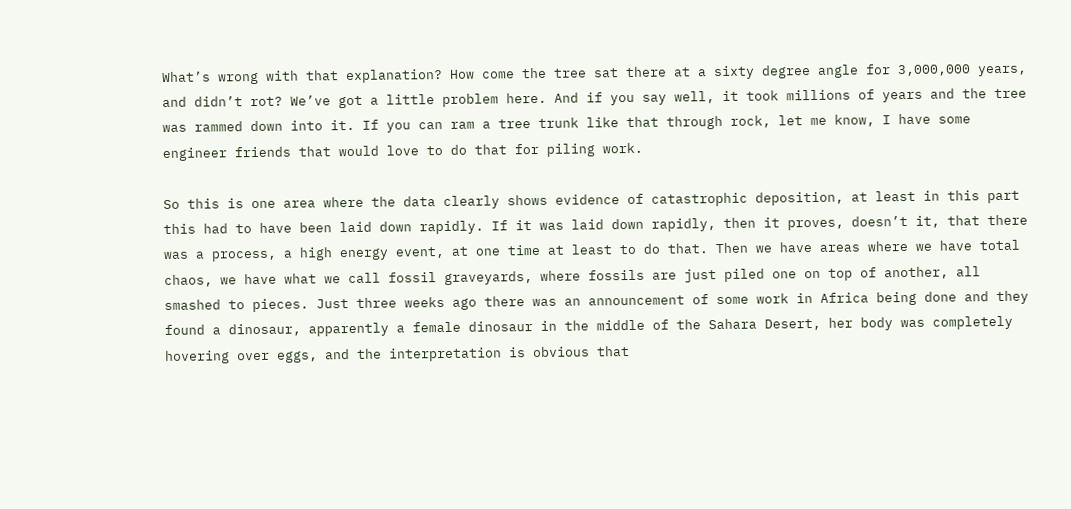What’s wrong with that explanation? How come the tree sat there at a sixty degree angle for 3,000,000 years, and didn’t rot? We’ve got a little problem here. And if you say well, it took millions of years and the tree was rammed down into it. If you can ram a tree trunk like that through rock, let me know, I have some engineer friends that would love to do that for piling work.

So this is one area where the data clearly shows evidence of catastrophic deposition, at least in this part this had to have been laid down rapidly. If it was laid down rapidly, then it proves, doesn’t it, that there was a process, a high energy event, at one time at least to do that. Then we have areas where we have total chaos, we have what we call fossil graveyards, where fossils are just piled one on top of another, all smashed to pieces. Just three weeks ago there was an announcement of some work in Africa being done and they found a dinosaur, apparently a female dinosaur in the middle of the Sahara Desert, her body was completely hovering over eggs, and the interpretation is obvious that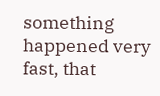something happened very fast, that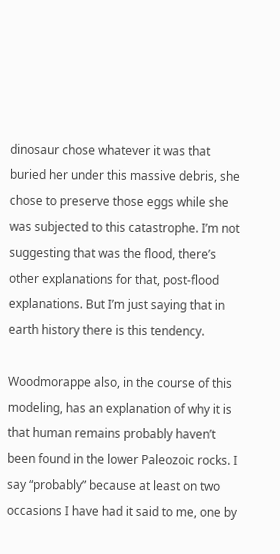dinosaur chose whatever it was that buried her under this massive debris, she chose to preserve those eggs while she was subjected to this catastrophe. I’m not suggesting that was the flood, there’s other explanations for that, post-flood explanations. But I’m just saying that in earth history there is this tendency.

Woodmorappe also, in the course of this modeling, has an explanation of why it is that human remains probably haven’t been found in the lower Paleozoic rocks. I say “probably” because at least on two occasions I have had it said to me, one by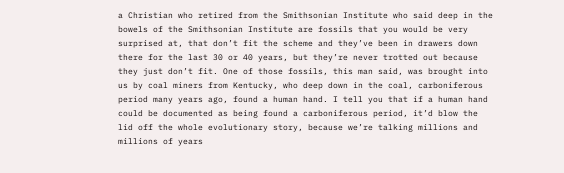a Christian who retired from the Smithsonian Institute who said deep in the bowels of the Smithsonian Institute are fossils that you would be very surprised at, that don’t fit the scheme and they’ve been in drawers down there for the last 30 or 40 years, but they’re never trotted out because they just don’t fit. One of those fossils, this man said, was brought into us by coal miners from Kentucky, who deep down in the coal, carboniferous period many years ago, found a human hand. I tell you that if a human hand could be documented as being found a carboniferous period, it’d blow the lid off the whole evolutionary story, because we’re talking millions and millions of years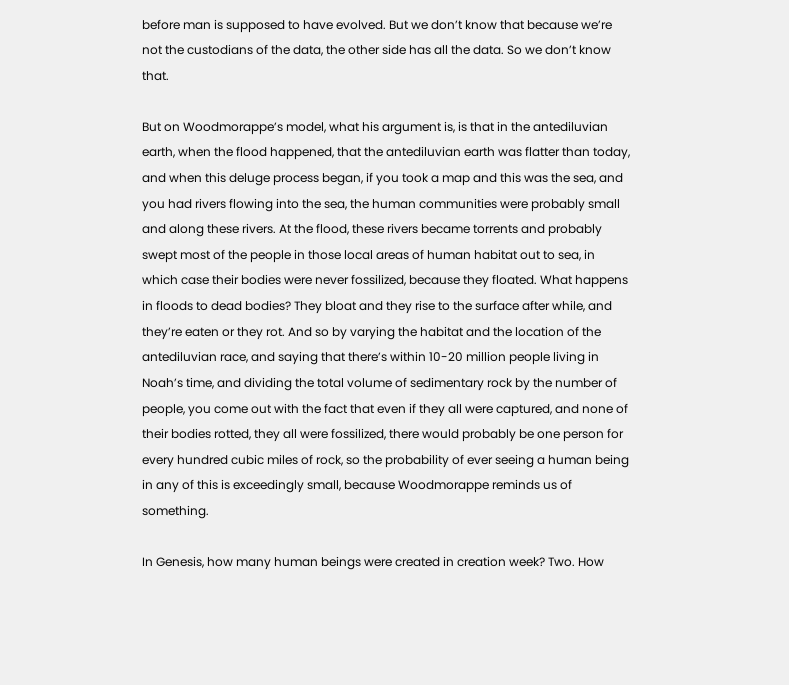before man is supposed to have evolved. But we don’t know that because we’re not the custodians of the data, the other side has all the data. So we don’t know that.

But on Woodmorappe’s model, what his argument is, is that in the antediluvian earth, when the flood happened, that the antediluvian earth was flatter than today, and when this deluge process began, if you took a map and this was the sea, and you had rivers flowing into the sea, the human communities were probably small and along these rivers. At the flood, these rivers became torrents and probably swept most of the people in those local areas of human habitat out to sea, in which case their bodies were never fossilized, because they floated. What happens in floods to dead bodies? They bloat and they rise to the surface after while, and they’re eaten or they rot. And so by varying the habitat and the location of the antediluvian race, and saying that there’s within 10-20 million people living in Noah’s time, and dividing the total volume of sedimentary rock by the number of people, you come out with the fact that even if they all were captured, and none of their bodies rotted, they all were fossilized, there would probably be one person for every hundred cubic miles of rock, so the probability of ever seeing a human being in any of this is exceedingly small, because Woodmorappe reminds us of something.

In Genesis, how many human beings were created in creation week? Two. How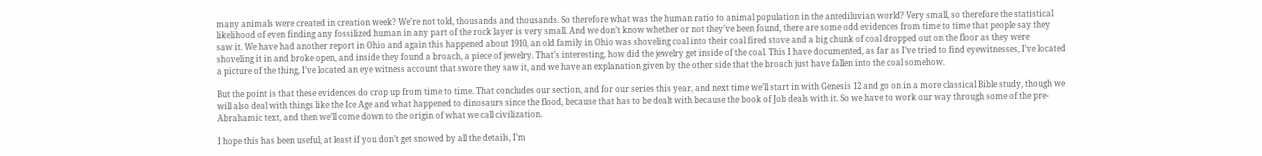many animals were created in creation week? We’re not told, thousands and thousands. So therefore what was the human ratio to animal population in the antediluvian world? Very small, so therefore the statistical likelihood of even finding any fossilized human in any part of the rock layer is very small. And we don’t know whether or not they’ve been found, there are some odd evidences from time to time that people say they saw it. We have had another report in Ohio and again this happened about 1910, an old family in Ohio was shoveling coal into their coal fired stove and a big chunk of coal dropped out on the floor as they were shoveling it in and broke open, and inside they found a broach, a piece of jewelry. That’s interesting, how did the jewelry get inside of the coal. This I have documented, as far as I’ve tried to find eyewitnesses, I’ve located a picture of the thing, I’ve located an eye witness account that swore they saw it, and we have an explanation given by the other side that the broach just have fallen into the coal somehow.

But the point is that these evidences do crop up from time to time. That concludes our section, and for our series this year, and next time we’ll start in with Genesis 12 and go on in a more classical Bible study, though we will also deal with things like the Ice Age and what happened to dinosaurs since the flood, because that has to be dealt with because the book of Job deals with it. So we have to work our way through some of the pre-Abrahamic text, and then we’ll come down to the origin of what we call civilization.

I hope this has been useful, at least if you don’t get snowed by all the details, I’m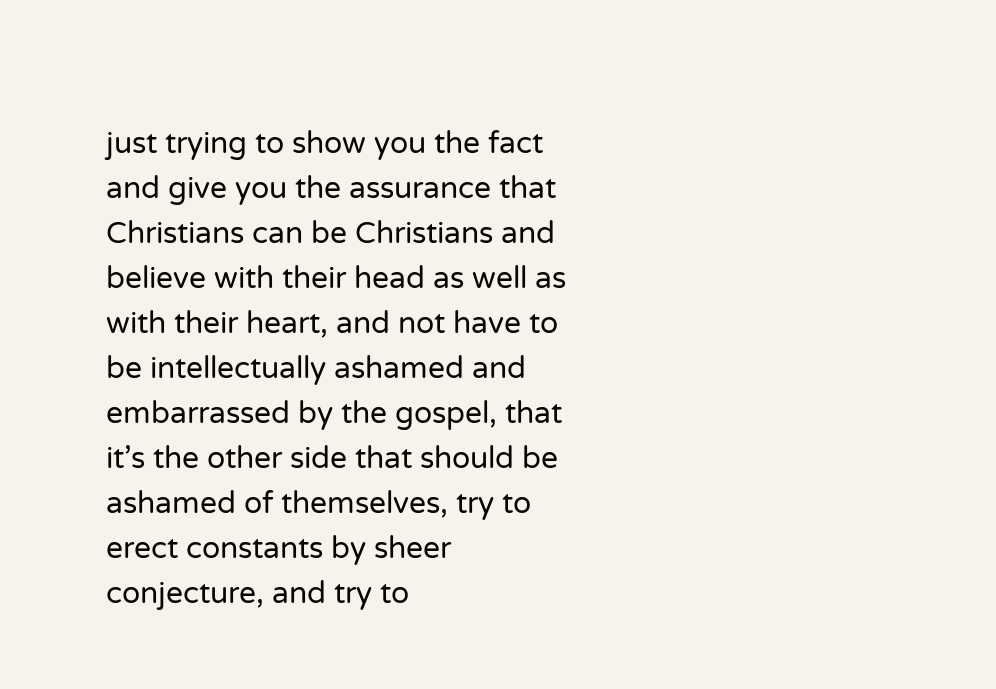just trying to show you the fact and give you the assurance that Christians can be Christians and believe with their head as well as with their heart, and not have to be intellectually ashamed and embarrassed by the gospel, that it’s the other side that should be ashamed of themselves, try to erect constants by sheer conjecture, and try to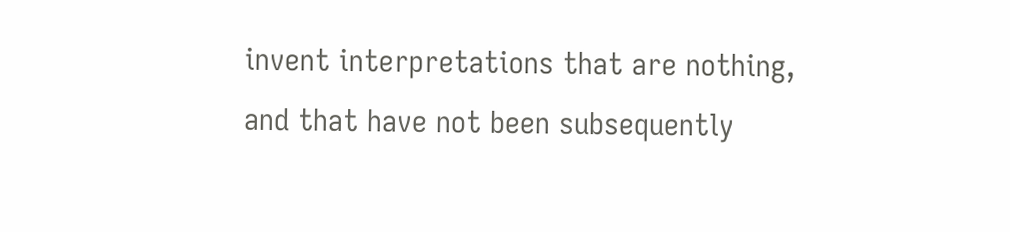invent interpretations that are nothing, and that have not been subsequently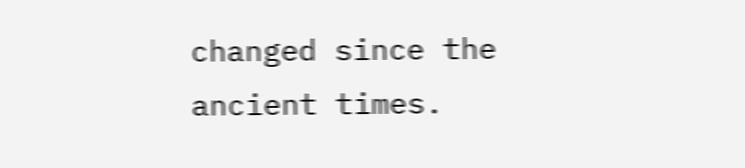changed since the ancient times.